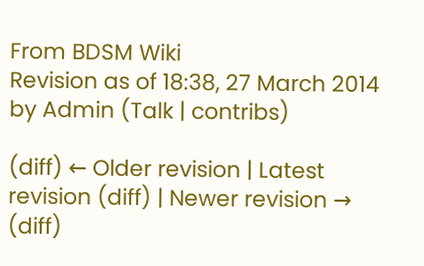From BDSM Wiki
Revision as of 18:38, 27 March 2014 by Admin (Talk | contribs)

(diff) ← Older revision | Latest revision (diff) | Newer revision → (diff)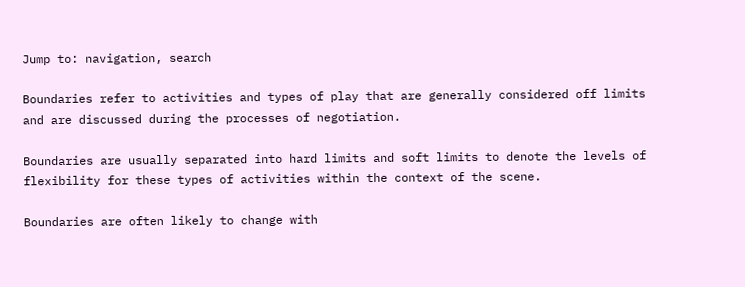Jump to: navigation, search

Boundaries refer to activities and types of play that are generally considered off limits and are discussed during the processes of negotiation.

Boundaries are usually separated into hard limits and soft limits to denote the levels of flexibility for these types of activities within the context of the scene.

Boundaries are often likely to change with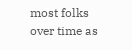most folks over time as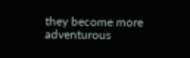they become more adventurous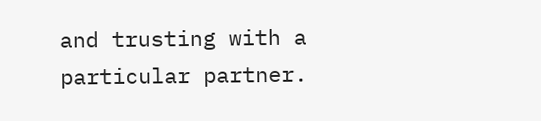and trusting with a particular partner.